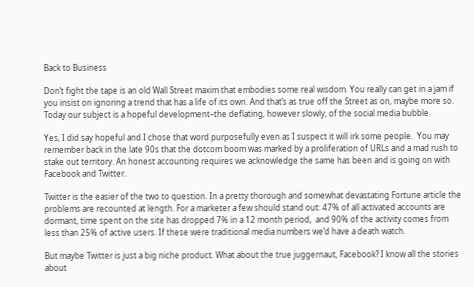Back to Business

Don’t fight the tape is an old Wall Street maxim that embodies some real wisdom. You really can get in a jam if you insist on ignoring a trend that has a life of its own. And that’s as true off the Street as on, maybe more so. Today our subject is a hopeful development–the deflating, however slowly, of the social media bubble.

Yes, I did say hopeful and I chose that word purposefully even as I suspect it will irk some people.  You may remember back in the late 90s that the dotcom boom was marked by a proliferation of URLs and a mad rush to stake out territory. An honest accounting requires we acknowledge the same has been and is going on with Facebook and Twitter.

Twitter is the easier of the two to question. In a pretty thorough and somewhat devastating Fortune article the problems are recounted at length. For a marketer a few should stand out: 47% of all activated accounts are dormant, time spent on the site has dropped 7% in a 12 month period,  and 90% of the activity comes from less than 25% of active users. If these were traditional media numbers we’d have a death watch.

But maybe Twitter is just a big niche product. What about the true juggernaut, Facebook? I know all the stories about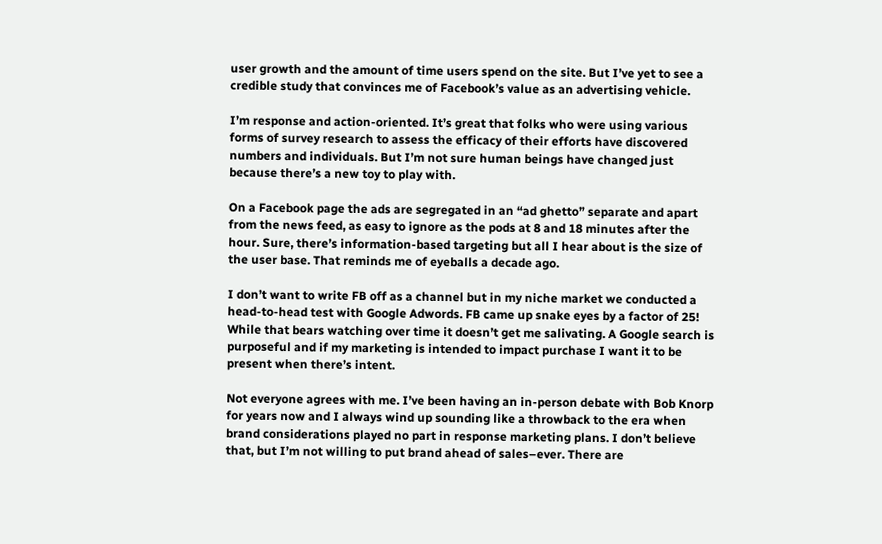user growth and the amount of time users spend on the site. But I’ve yet to see a credible study that convinces me of Facebook’s value as an advertising vehicle.

I’m response and action-oriented. It’s great that folks who were using various forms of survey research to assess the efficacy of their efforts have discovered numbers and individuals. But I’m not sure human beings have changed just because there’s a new toy to play with.

On a Facebook page the ads are segregated in an “ad ghetto” separate and apart from the news feed, as easy to ignore as the pods at 8 and 18 minutes after the hour. Sure, there’s information-based targeting but all I hear about is the size of the user base. That reminds me of eyeballs a decade ago.

I don’t want to write FB off as a channel but in my niche market we conducted a head-to-head test with Google Adwords. FB came up snake eyes by a factor of 25! While that bears watching over time it doesn’t get me salivating. A Google search is purposeful and if my marketing is intended to impact purchase I want it to be present when there’s intent.

Not everyone agrees with me. I’ve been having an in-person debate with Bob Knorp for years now and I always wind up sounding like a throwback to the era when brand considerations played no part in response marketing plans. I don’t believe that, but I’m not willing to put brand ahead of sales–ever. There are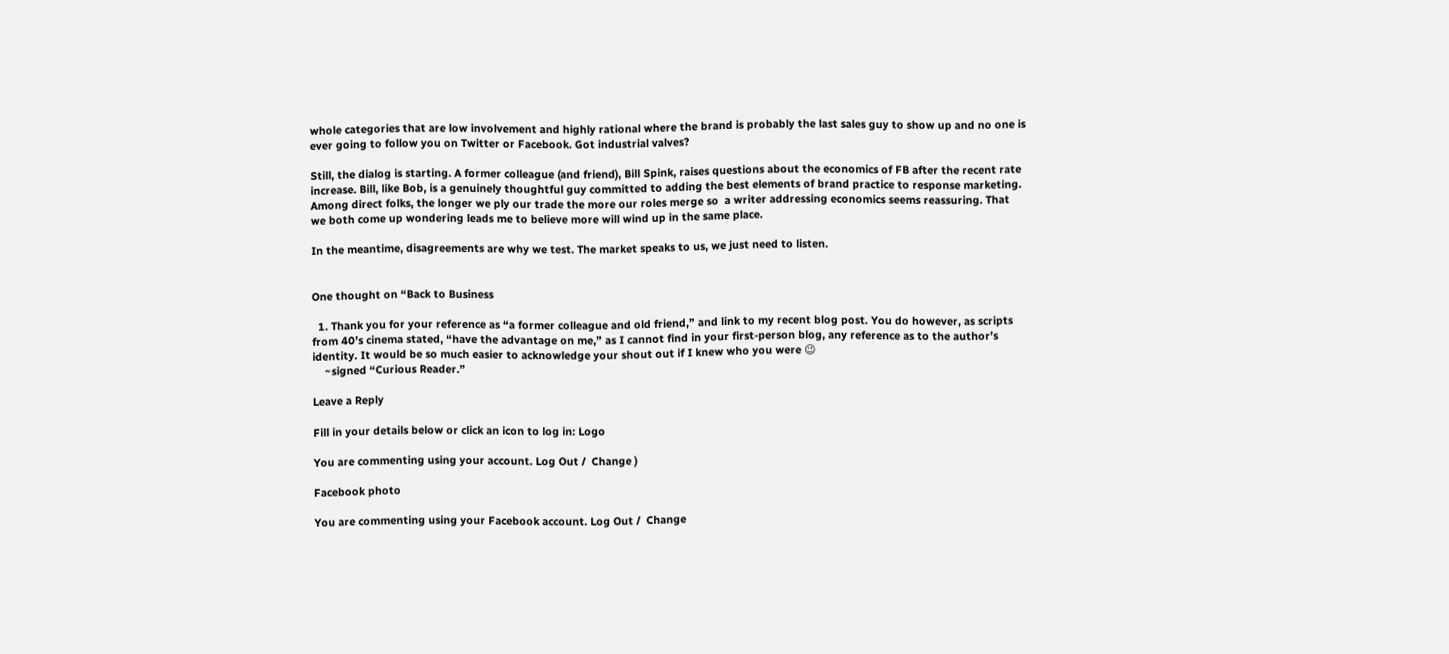whole categories that are low involvement and highly rational where the brand is probably the last sales guy to show up and no one is ever going to follow you on Twitter or Facebook. Got industrial valves?

Still, the dialog is starting. A former colleague (and friend), Bill Spink, raises questions about the economics of FB after the recent rate increase. Bill, like Bob, is a genuinely thoughtful guy committed to adding the best elements of brand practice to response marketing. Among direct folks, the longer we ply our trade the more our roles merge so  a writer addressing economics seems reassuring. That we both come up wondering leads me to believe more will wind up in the same place.

In the meantime, disagreements are why we test. The market speaks to us, we just need to listen.


One thought on “Back to Business

  1. Thank you for your reference as “a former colleague and old friend,” and link to my recent blog post. You do however, as scripts from 40’s cinema stated, “have the advantage on me,” as I cannot find in your first-person blog, any reference as to the author’s identity. It would be so much easier to acknowledge your shout out if I knew who you were 😉
    ~signed “Curious Reader.”

Leave a Reply

Fill in your details below or click an icon to log in: Logo

You are commenting using your account. Log Out /  Change )

Facebook photo

You are commenting using your Facebook account. Log Out /  Change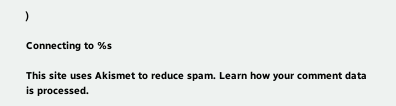)

Connecting to %s

This site uses Akismet to reduce spam. Learn how your comment data is processed.